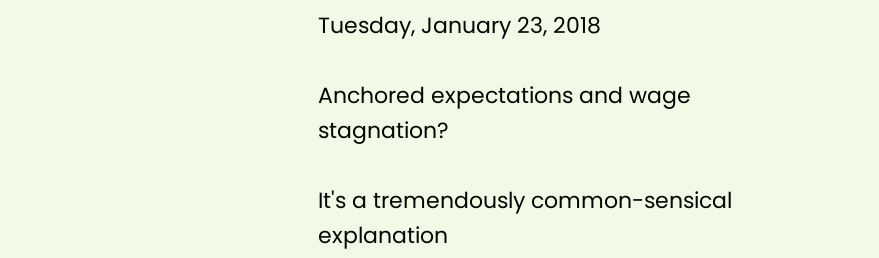Tuesday, January 23, 2018

Anchored expectations and wage stagnation?

It's a tremendously common-sensical explanation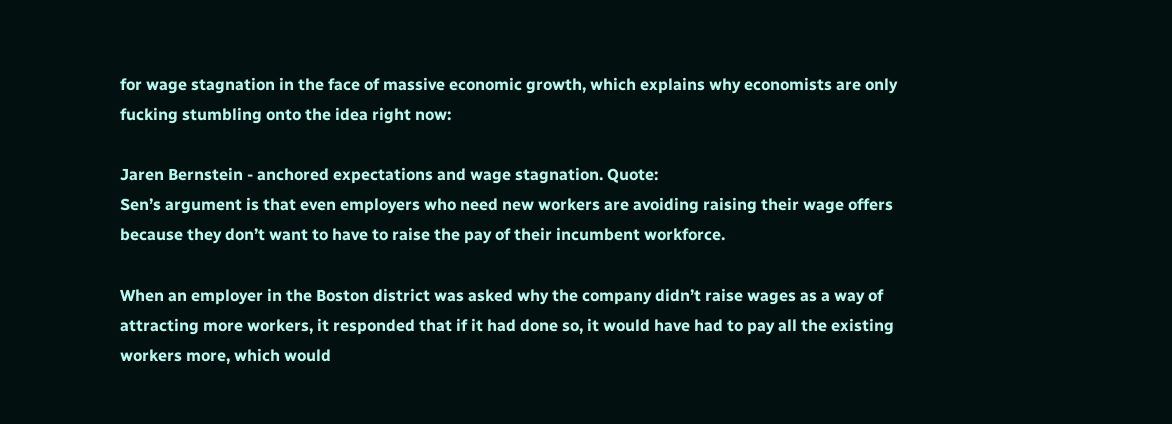for wage stagnation in the face of massive economic growth, which explains why economists are only fucking stumbling onto the idea right now:

Jaren Bernstein - anchored expectations and wage stagnation. Quote:
Sen’s argument is that even employers who need new workers are avoiding raising their wage offers because they don’t want to have to raise the pay of their incumbent workforce.

When an employer in the Boston district was asked why the company didn’t raise wages as a way of attracting more workers, it responded that if it had done so, it would have had to pay all the existing workers more, which would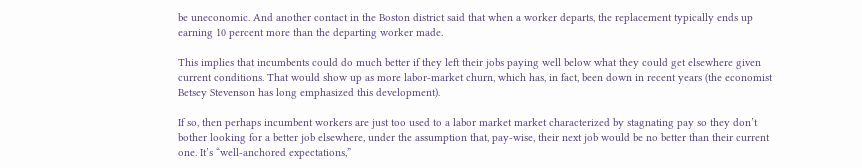be uneconomic. And another contact in the Boston district said that when a worker departs, the replacement typically ends up earning 10 percent more than the departing worker made.

This implies that incumbents could do much better if they left their jobs paying well below what they could get elsewhere given current conditions. That would show up as more labor-market churn, which has, in fact, been down in recent years (the economist Betsey Stevenson has long emphasized this development).

If so, then perhaps incumbent workers are just too used to a labor market market characterized by stagnating pay so they don’t bother looking for a better job elsewhere, under the assumption that, pay-wise, their next job would be no better than their current one. It’s “well-anchored expectations,”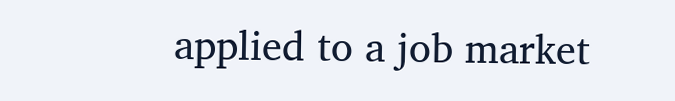applied to a job market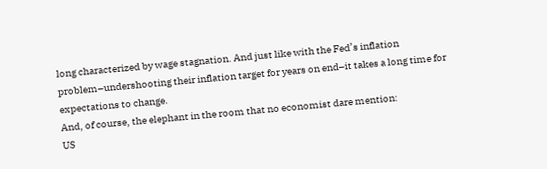long characterized by wage stagnation. And just like with the Fed’s inflation problem–undershooting their inflation target for years on end–it takes a long time for expectations to change.
And, of course, the elephant in the room that no economist dare mention:
US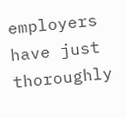employers have just thoroughly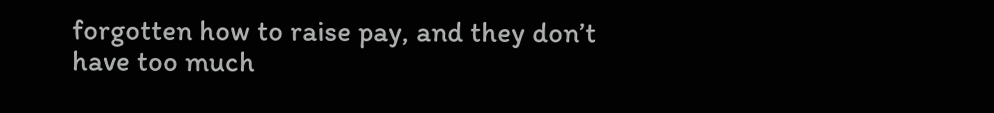forgotten how to raise pay, and they don’t have too much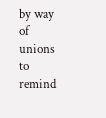by way of unions to remind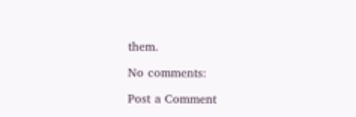them.

No comments:

Post a Comment